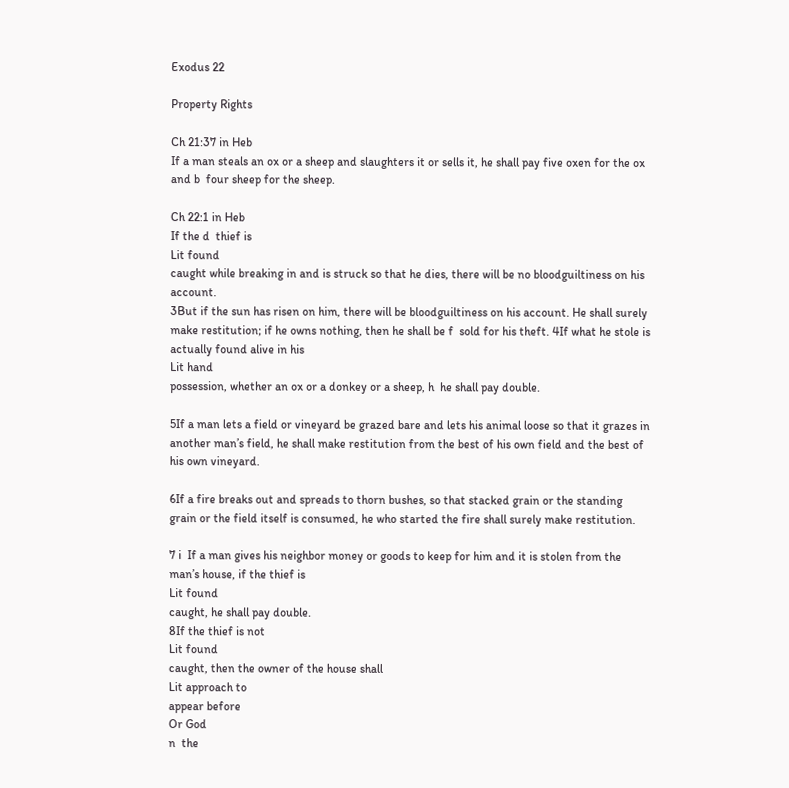Exodus 22

Property Rights

Ch 21:37 in Heb
If a man steals an ox or a sheep and slaughters it or sells it, he shall pay five oxen for the ox and b  four sheep for the sheep.

Ch 22:1 in Heb
If the d  thief is
Lit found
caught while breaking in and is struck so that he dies, there will be no bloodguiltiness on his account.
3But if the sun has risen on him, there will be bloodguiltiness on his account. He shall surely make restitution; if he owns nothing, then he shall be f  sold for his theft. 4If what he stole is actually found alive in his
Lit hand
possession, whether an ox or a donkey or a sheep, h  he shall pay double.

5If a man lets a field or vineyard be grazed bare and lets his animal loose so that it grazes in another man’s field, he shall make restitution from the best of his own field and the best of his own vineyard.

6If a fire breaks out and spreads to thorn bushes, so that stacked grain or the standing grain or the field itself is consumed, he who started the fire shall surely make restitution.

7 i  If a man gives his neighbor money or goods to keep for him and it is stolen from the man’s house, if the thief is
Lit found
caught, he shall pay double.
8If the thief is not
Lit found
caught, then the owner of the house shall
Lit approach to
appear before
Or God
n  the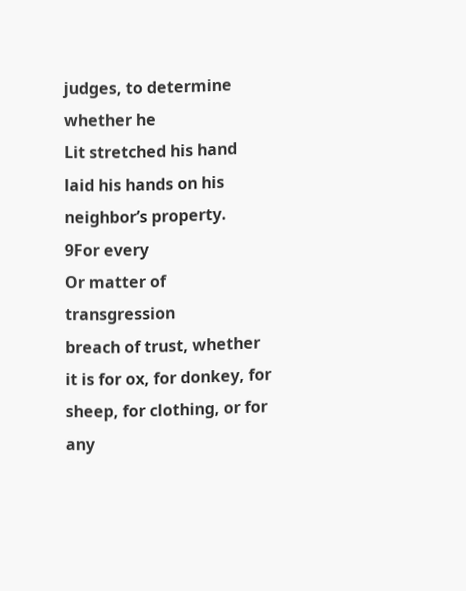judges, to determine whether he
Lit stretched his hand
laid his hands on his neighbor’s property.
9For every
Or matter of transgression
breach of trust, whether it is for ox, for donkey, for sheep, for clothing, or for any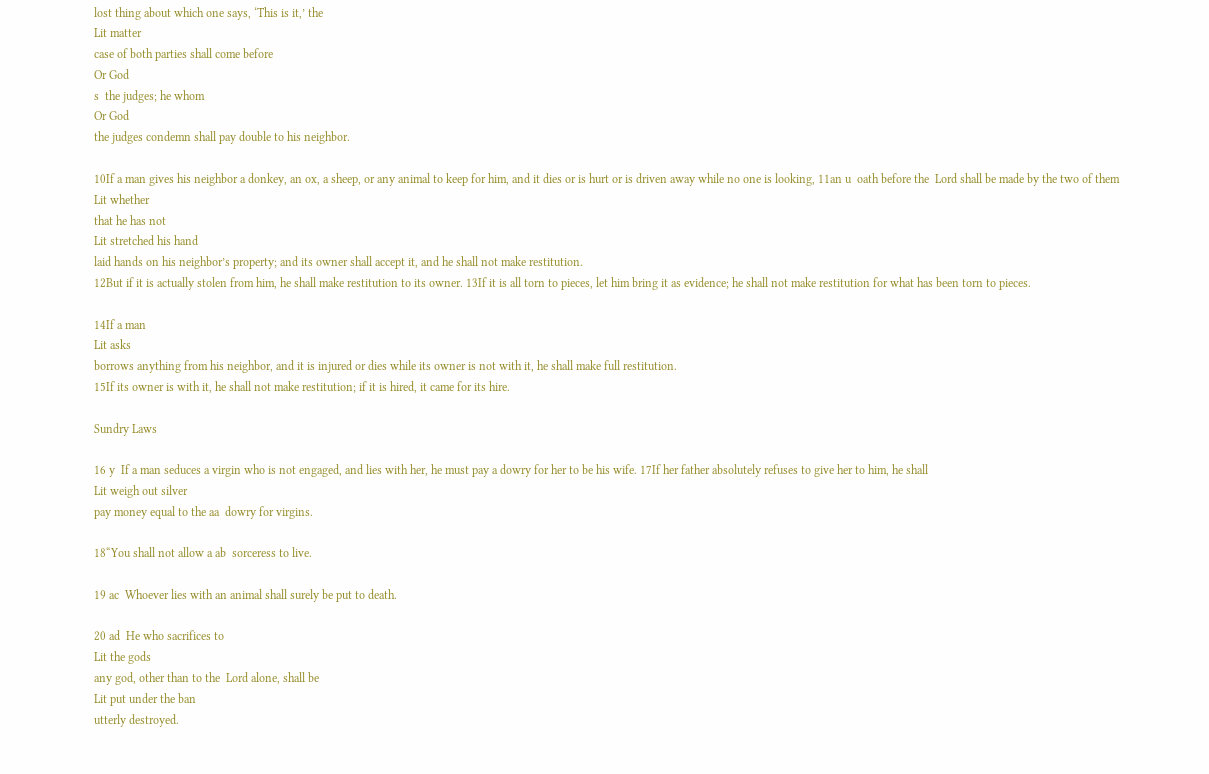lost thing about which one says, ‘This is it,’ the
Lit matter
case of both parties shall come before
Or God
s  the judges; he whom
Or God
the judges condemn shall pay double to his neighbor.

10If a man gives his neighbor a donkey, an ox, a sheep, or any animal to keep for him, and it dies or is hurt or is driven away while no one is looking, 11an u  oath before the  Lord shall be made by the two of them
Lit whether
that he has not
Lit stretched his hand
laid hands on his neighbor’s property; and its owner shall accept it, and he shall not make restitution.
12But if it is actually stolen from him, he shall make restitution to its owner. 13If it is all torn to pieces, let him bring it as evidence; he shall not make restitution for what has been torn to pieces.

14If a man
Lit asks
borrows anything from his neighbor, and it is injured or dies while its owner is not with it, he shall make full restitution.
15If its owner is with it, he shall not make restitution; if it is hired, it came for its hire.

Sundry Laws

16 y  If a man seduces a virgin who is not engaged, and lies with her, he must pay a dowry for her to be his wife. 17If her father absolutely refuses to give her to him, he shall
Lit weigh out silver
pay money equal to the aa  dowry for virgins.

18“You shall not allow a ab  sorceress to live.

19 ac  Whoever lies with an animal shall surely be put to death.

20 ad  He who sacrifices to
Lit the gods
any god, other than to the  Lord alone, shall be
Lit put under the ban
utterly destroyed.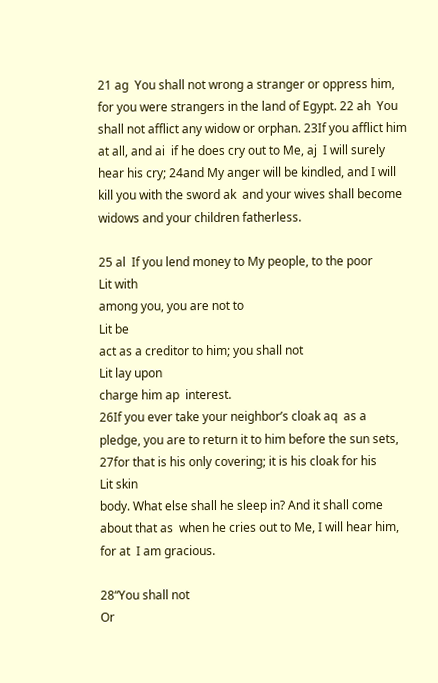21 ag  You shall not wrong a stranger or oppress him, for you were strangers in the land of Egypt. 22 ah  You shall not afflict any widow or orphan. 23If you afflict him at all, and ai  if he does cry out to Me, aj  I will surely hear his cry; 24and My anger will be kindled, and I will kill you with the sword ak  and your wives shall become widows and your children fatherless.

25 al  If you lend money to My people, to the poor
Lit with
among you, you are not to
Lit be
act as a creditor to him; you shall not
Lit lay upon
charge him ap  interest.
26If you ever take your neighbor’s cloak aq  as a pledge, you are to return it to him before the sun sets, 27for that is his only covering; it is his cloak for his
Lit skin
body. What else shall he sleep in? And it shall come about that as  when he cries out to Me, I will hear him, for at  I am gracious.

28“You shall not
Or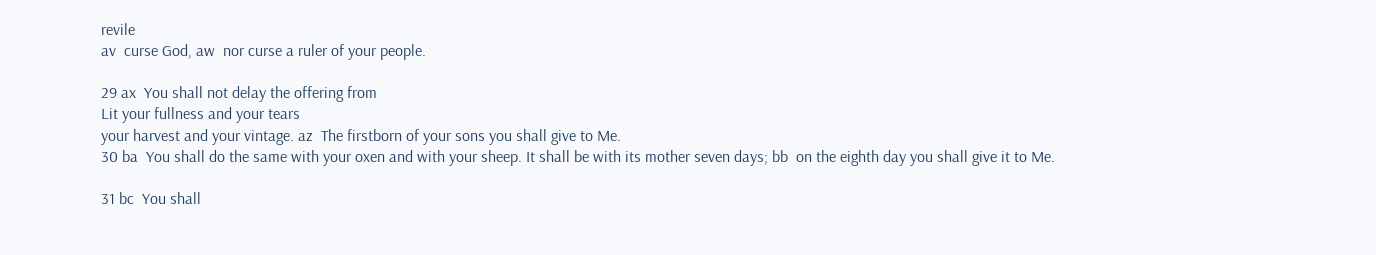revile
av  curse God, aw  nor curse a ruler of your people.

29 ax  You shall not delay the offering from
Lit your fullness and your tears
your harvest and your vintage. az  The firstborn of your sons you shall give to Me.
30 ba  You shall do the same with your oxen and with your sheep. It shall be with its mother seven days; bb  on the eighth day you shall give it to Me.

31 bc  You shall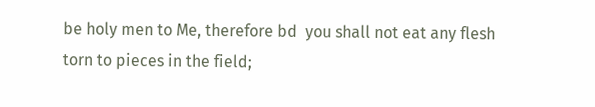be holy men to Me, therefore bd  you shall not eat any flesh torn to pieces in the field;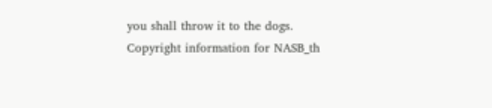you shall throw it to the dogs.
Copyright information for NASB_th